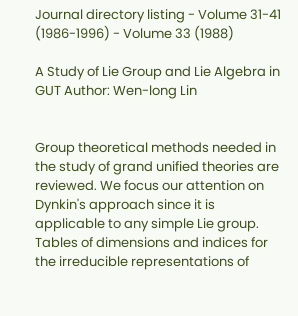Journal directory listing - Volume 31-41 (1986-1996) - Volume 33 (1988)

A Study of Lie Group and Lie Algebra in GUT Author: Wen-long Lin


Group theoretical methods needed in the study of grand unified theories are reviewed. We focus our attention on Dynkin's approach since it is applicable to any simple Lie group. Tables of dimensions and indices for the irreducible representations of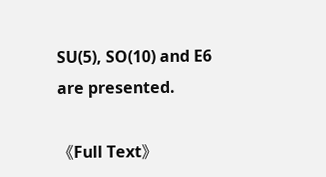SU(5), SO(10) and E6 are presented.

《Full Text》